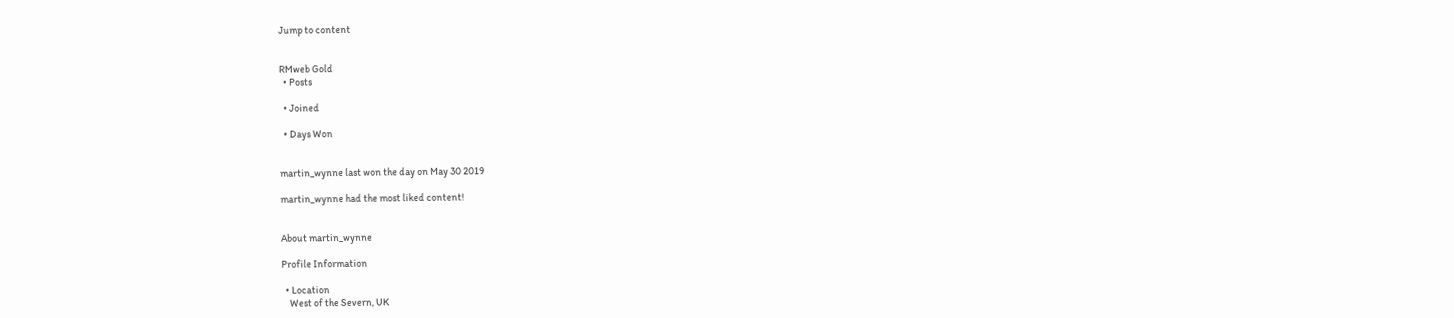Jump to content


RMweb Gold
  • Posts

  • Joined

  • Days Won


martin_wynne last won the day on May 30 2019

martin_wynne had the most liked content!


About martin_wynne

Profile Information

  • Location
    West of the Severn, UK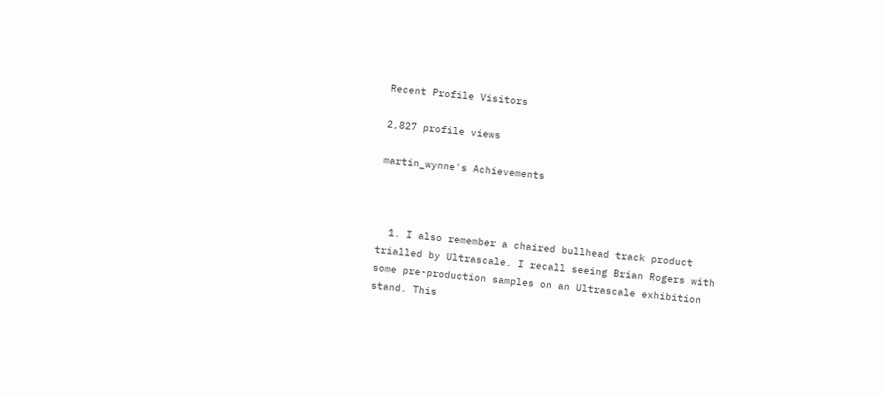Recent Profile Visitors

2,827 profile views

martin_wynne's Achievements



  1. I also remember a chaired bullhead track product trialled by Ultrascale. I recall seeing Brian Rogers with some pre-production samples on an Ultrascale exhibition stand. This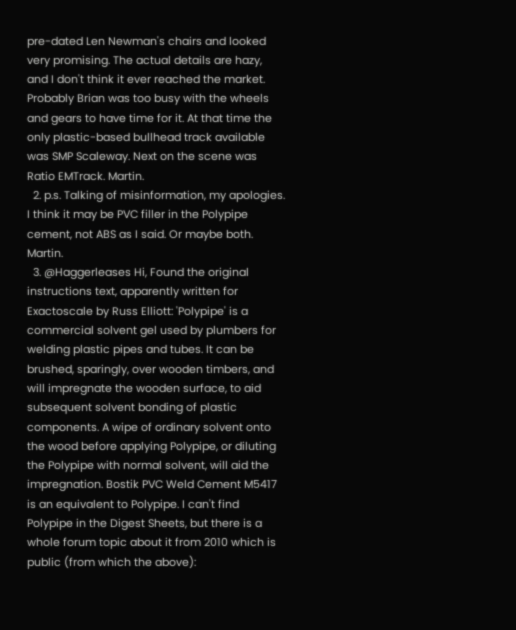pre-dated Len Newman's chairs and looked very promising. The actual details are hazy, and I don't think it ever reached the market. Probably Brian was too busy with the wheels and gears to have time for it. At that time the only plastic-based bullhead track available was SMP Scaleway. Next on the scene was Ratio EMTrack. Martin.
  2. p.s. Talking of misinformation, my apologies. I think it may be PVC filler in the Polypipe cement, not ABS as I said. Or maybe both. Martin.
  3. @Haggerleases Hi, Found the original instructions text, apparently written for Exactoscale by Russ Elliott: 'Polypipe' is a commercial solvent gel used by plumbers for welding plastic pipes and tubes. It can be brushed, sparingly, over wooden timbers, and will impregnate the wooden surface, to aid subsequent solvent bonding of plastic components. A wipe of ordinary solvent onto the wood before applying Polypipe, or diluting the Polypipe with normal solvent, will aid the impregnation. Bostik PVC Weld Cement M5417 is an equivalent to Polypipe. I can't find Polypipe in the Digest Sheets, but there is a whole forum topic about it from 2010 which is public (from which the above):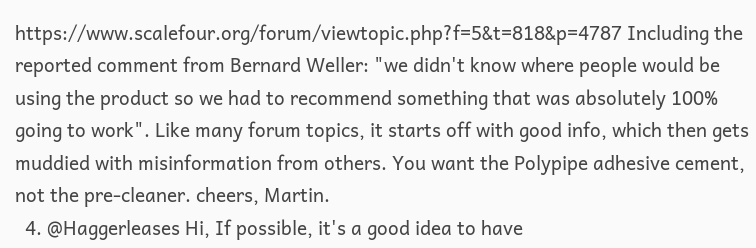https://www.scalefour.org/forum/viewtopic.php?f=5&t=818&p=4787 Including the reported comment from Bernard Weller: "we didn't know where people would be using the product so we had to recommend something that was absolutely 100% going to work". Like many forum topics, it starts off with good info, which then gets muddied with misinformation from others. You want the Polypipe adhesive cement, not the pre-cleaner. cheers, Martin.
  4. @Haggerleases Hi, If possible, it's a good idea to have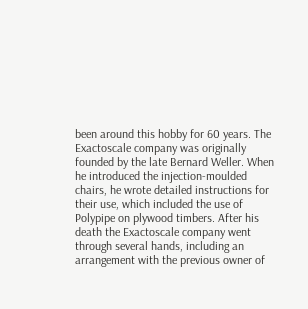been around this hobby for 60 years. The Exactoscale company was originally founded by the late Bernard Weller. When he introduced the injection-moulded chairs, he wrote detailed instructions for their use, which included the use of Polypipe on plywood timbers. After his death the Exactoscale company went through several hands, including an arrangement with the previous owner of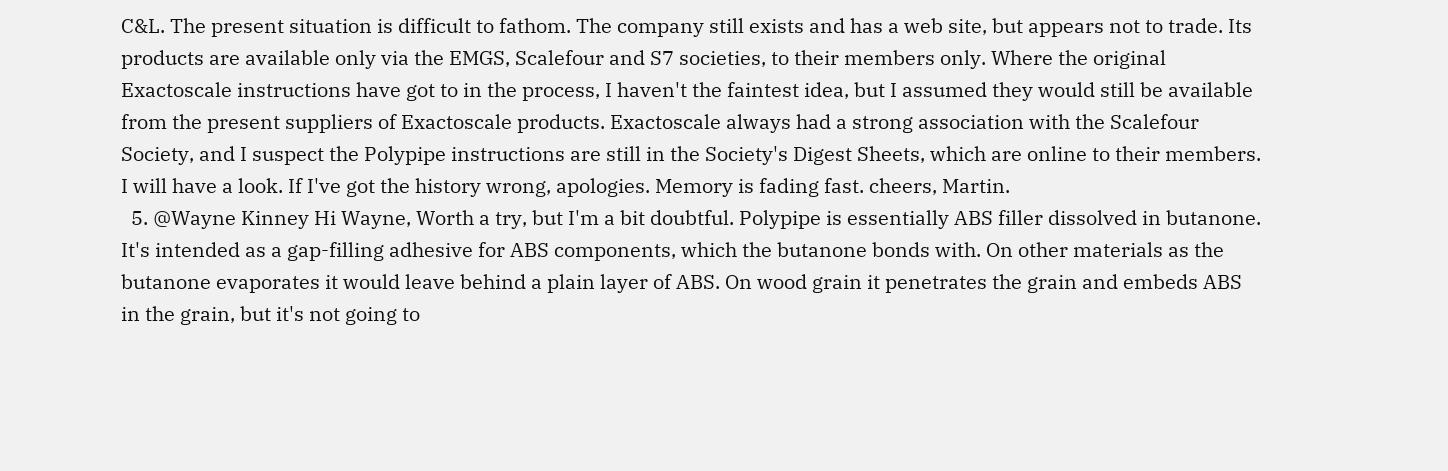C&L. The present situation is difficult to fathom. The company still exists and has a web site, but appears not to trade. Its products are available only via the EMGS, Scalefour and S7 societies, to their members only. Where the original Exactoscale instructions have got to in the process, I haven't the faintest idea, but I assumed they would still be available from the present suppliers of Exactoscale products. Exactoscale always had a strong association with the Scalefour Society, and I suspect the Polypipe instructions are still in the Society's Digest Sheets, which are online to their members. I will have a look. If I've got the history wrong, apologies. Memory is fading fast. cheers, Martin.
  5. @Wayne Kinney Hi Wayne, Worth a try, but I'm a bit doubtful. Polypipe is essentially ABS filler dissolved in butanone. It's intended as a gap-filling adhesive for ABS components, which the butanone bonds with. On other materials as the butanone evaporates it would leave behind a plain layer of ABS. On wood grain it penetrates the grain and embeds ABS in the grain, but it's not going to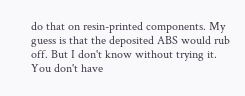do that on resin-printed components. My guess is that the deposited ABS would rub off. But I don't know without trying it. You don't have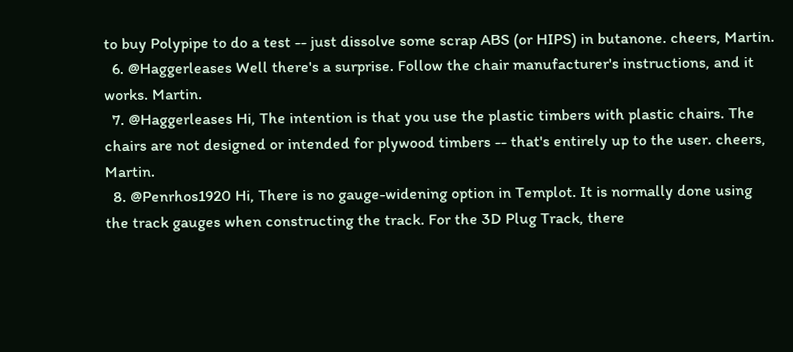to buy Polypipe to do a test -- just dissolve some scrap ABS (or HIPS) in butanone. cheers, Martin.
  6. @Haggerleases Well there's a surprise. Follow the chair manufacturer's instructions, and it works. Martin.
  7. @Haggerleases Hi, The intention is that you use the plastic timbers with plastic chairs. The chairs are not designed or intended for plywood timbers -- that's entirely up to the user. cheers, Martin.
  8. @Penrhos1920 Hi, There is no gauge-widening option in Templot. It is normally done using the track gauges when constructing the track. For the 3D Plug Track, there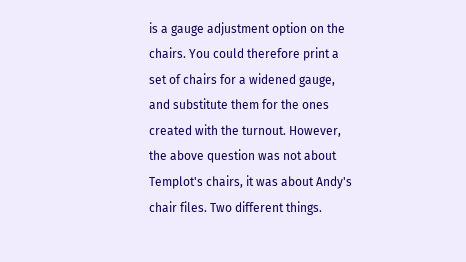is a gauge adjustment option on the chairs. You could therefore print a set of chairs for a widened gauge, and substitute them for the ones created with the turnout. However, the above question was not about Templot's chairs, it was about Andy's chair files. Two different things.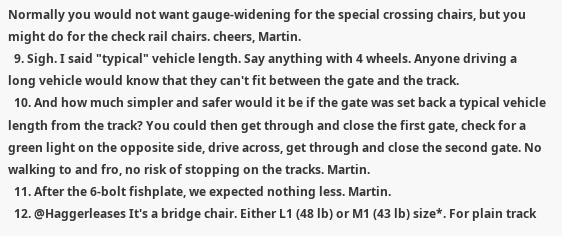Normally you would not want gauge-widening for the special crossing chairs, but you might do for the check rail chairs. cheers, Martin.
  9. Sigh. I said "typical" vehicle length. Say anything with 4 wheels. Anyone driving a long vehicle would know that they can't fit between the gate and the track.
  10. And how much simpler and safer would it be if the gate was set back a typical vehicle length from the track? You could then get through and close the first gate, check for a green light on the opposite side, drive across, get through and close the second gate. No walking to and fro, no risk of stopping on the tracks. Martin.
  11. After the 6-bolt fishplate, we expected nothing less. Martin.
  12. @Haggerleases It's a bridge chair. Either L1 (48 lb) or M1 (43 lb) size*. For plain track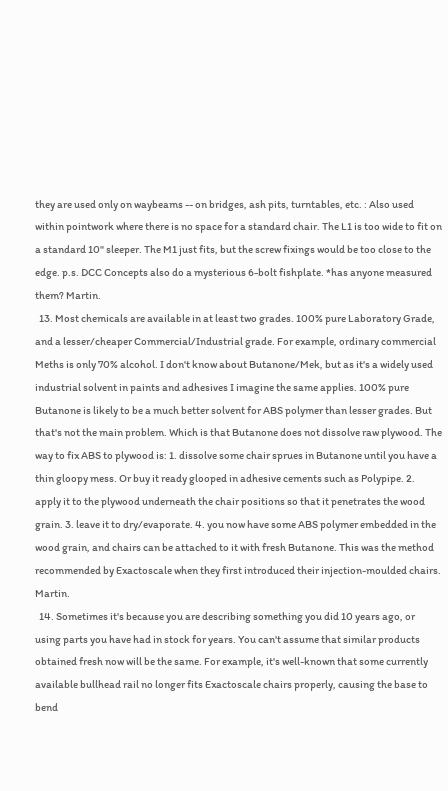they are used only on waybeams -- on bridges, ash pits, turntables, etc. : Also used within pointwork where there is no space for a standard chair. The L1 is too wide to fit on a standard 10" sleeper. The M1 just fits, but the screw fixings would be too close to the edge. p.s. DCC Concepts also do a mysterious 6-bolt fishplate. *has anyone measured them? Martin.
  13. Most chemicals are available in at least two grades. 100% pure Laboratory Grade, and a lesser/cheaper Commercial/Industrial grade. For example, ordinary commercial Meths is only 70% alcohol. I don't know about Butanone/Mek, but as it's a widely used industrial solvent in paints and adhesives I imagine the same applies. 100% pure Butanone is likely to be a much better solvent for ABS polymer than lesser grades. But that's not the main problem. Which is that Butanone does not dissolve raw plywood. The way to fix ABS to plywood is: 1. dissolve some chair sprues in Butanone until you have a thin gloopy mess. Or buy it ready glooped in adhesive cements such as Polypipe. 2. apply it to the plywood underneath the chair positions so that it penetrates the wood grain. 3. leave it to dry/evaporate. 4. you now have some ABS polymer embedded in the wood grain, and chairs can be attached to it with fresh Butanone. This was the method recommended by Exactoscale when they first introduced their injection-moulded chairs. Martin.
  14. Sometimes it's because you are describing something you did 10 years ago, or using parts you have had in stock for years. You can't assume that similar products obtained fresh now will be the same. For example, it's well-known that some currently available bullhead rail no longer fits Exactoscale chairs properly, causing the base to bend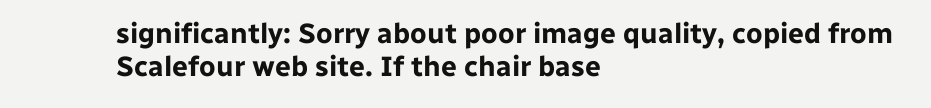significantly: Sorry about poor image quality, copied from Scalefour web site. If the chair base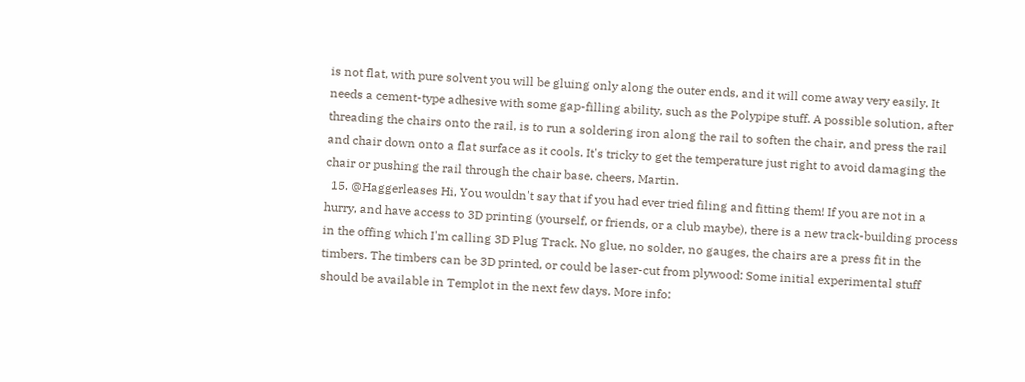is not flat, with pure solvent you will be gluing only along the outer ends, and it will come away very easily. It needs a cement-type adhesive with some gap-filling ability, such as the Polypipe stuff. A possible solution, after threading the chairs onto the rail, is to run a soldering iron along the rail to soften the chair, and press the rail and chair down onto a flat surface as it cools. It's tricky to get the temperature just right to avoid damaging the chair or pushing the rail through the chair base. cheers, Martin.
  15. @Haggerleases Hi, You wouldn't say that if you had ever tried filing and fitting them! If you are not in a hurry, and have access to 3D printing (yourself, or friends, or a club maybe), there is a new track-building process in the offing which I'm calling 3D Plug Track. No glue, no solder, no gauges, the chairs are a press fit in the timbers. The timbers can be 3D printed, or could be laser-cut from plywood: Some initial experimental stuff should be available in Templot in the next few days. More info: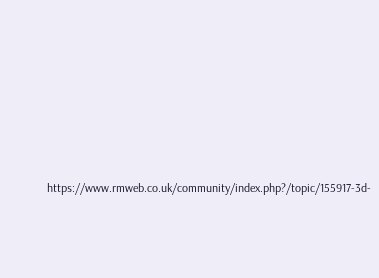https://www.rmweb.co.uk/community/index.php?/topic/155917-3d-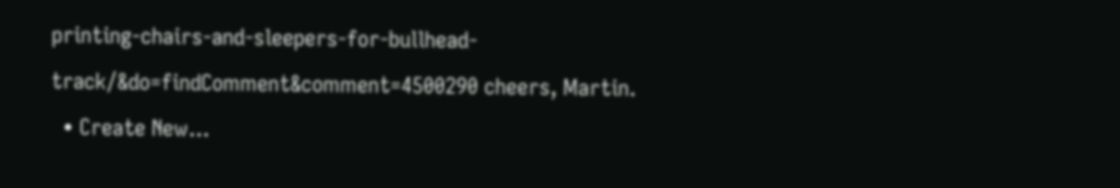printing-chairs-and-sleepers-for-bullhead-track/&do=findComment&comment=4500290 cheers, Martin.
  • Create New...